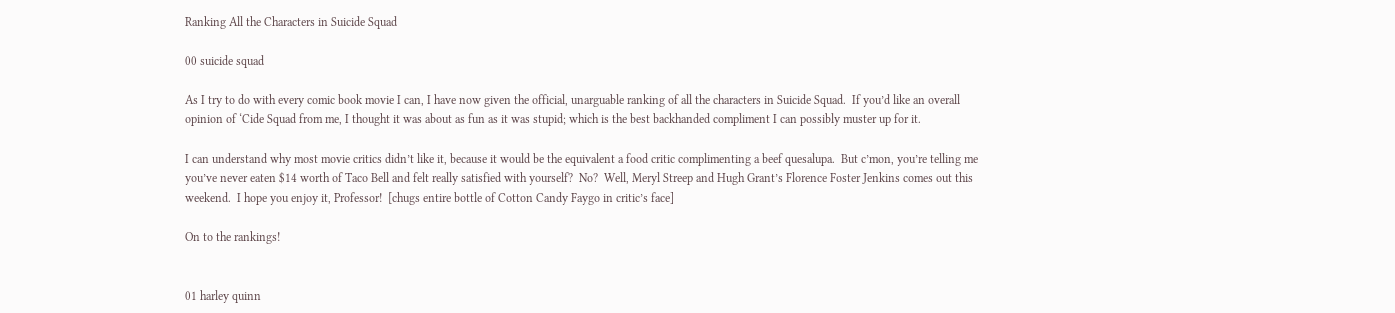Ranking All the Characters in Suicide Squad

00 suicide squad

As I try to do with every comic book movie I can, I have now given the official, unarguable ranking of all the characters in Suicide Squad.  If you’d like an overall opinion of ‘Cide Squad from me, I thought it was about as fun as it was stupid; which is the best backhanded compliment I can possibly muster up for it.

I can understand why most movie critics didn’t like it, because it would be the equivalent a food critic complimenting a beef quesalupa.  But c’mon, you’re telling me you’ve never eaten $14 worth of Taco Bell and felt really satisfied with yourself?  No?  Well, Meryl Streep and Hugh Grant’s Florence Foster Jenkins comes out this weekend.  I hope you enjoy it, Professor!  [chugs entire bottle of Cotton Candy Faygo in critic’s face]

On to the rankings!


01 harley quinn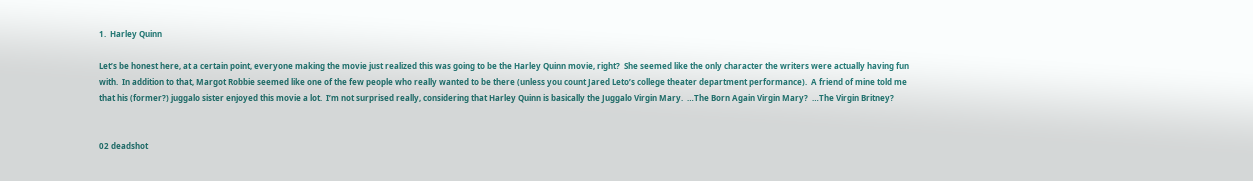1.  Harley Quinn

Let’s be honest here, at a certain point, everyone making the movie just realized this was going to be the Harley Quinn movie, right?  She seemed like the only character the writers were actually having fun with.  In addition to that, Margot Robbie seemed like one of the few people who really wanted to be there (unless you count Jared Leto’s college theater department performance).  A friend of mine told me that his (former?) juggalo sister enjoyed this movie a lot.  I’m not surprised really, considering that Harley Quinn is basically the Juggalo Virgin Mary.  …The Born Again Virgin Mary?  …The Virgin Britney?


02 deadshot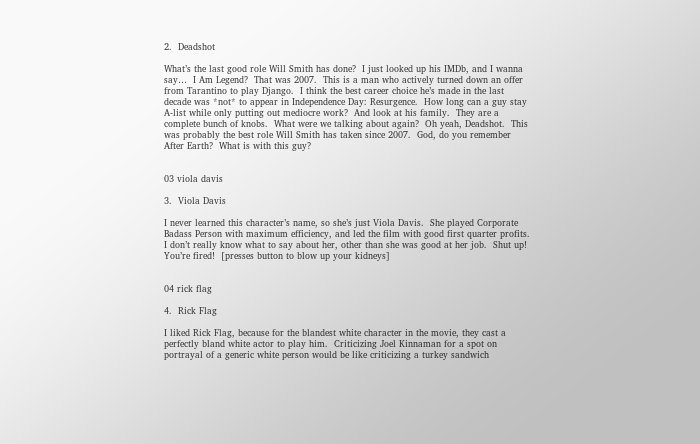2.  Deadshot

What’s the last good role Will Smith has done?  I just looked up his IMDb, and I wanna say…  I Am Legend?  That was 2007.  This is a man who actively turned down an offer from Tarantino to play Django.  I think the best career choice he’s made in the last decade was *not* to appear in Independence Day: Resurgence.  How long can a guy stay A-list while only putting out mediocre work?  And look at his family.  They are a complete bunch of knobs.  What were we talking about again?  Oh yeah, Deadshot.  This was probably the best role Will Smith has taken since 2007.  God, do you remember After Earth?  What is with this guy?


03 viola davis

3.  Viola Davis

I never learned this character’s name, so she’s just Viola Davis.  She played Corporate Badass Person with maximum efficiency, and led the film with good first quarter profits.  I don’t really know what to say about her, other than she was good at her job.  Shut up!  You’re fired!  [presses button to blow up your kidneys]


04 rick flag

4.  Rick Flag

I liked Rick Flag, because for the blandest white character in the movie, they cast a perfectly bland white actor to play him.  Criticizing Joel Kinnaman for a spot on portrayal of a generic white person would be like criticizing a turkey sandwich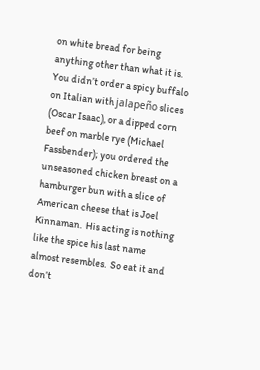on white bread for being anything other than what it is.  You didn’t order a spicy buffalo on Italian with jalapeño slices (Oscar Isaac), or a dipped corn beef on marble rye (Michael Fassbender); you ordered the unseasoned chicken breast on a hamburger bun with a slice of American cheese that is Joel Kinnaman.  His acting is nothing like the spice his last name almost resembles.  So eat it and don’t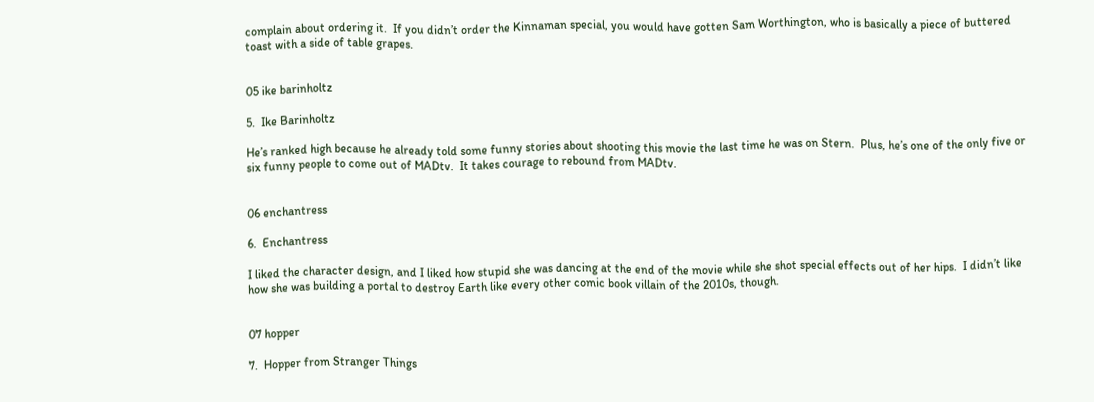complain about ordering it.  If you didn’t order the Kinnaman special, you would have gotten Sam Worthington, who is basically a piece of buttered toast with a side of table grapes.


05 ike barinholtz

5.  Ike Barinholtz

He’s ranked high because he already told some funny stories about shooting this movie the last time he was on Stern.  Plus, he’s one of the only five or six funny people to come out of MADtv.  It takes courage to rebound from MADtv.


06 enchantress

6.  Enchantress

I liked the character design, and I liked how stupid she was dancing at the end of the movie while she shot special effects out of her hips.  I didn’t like how she was building a portal to destroy Earth like every other comic book villain of the 2010s, though.


07 hopper

7.  Hopper from Stranger Things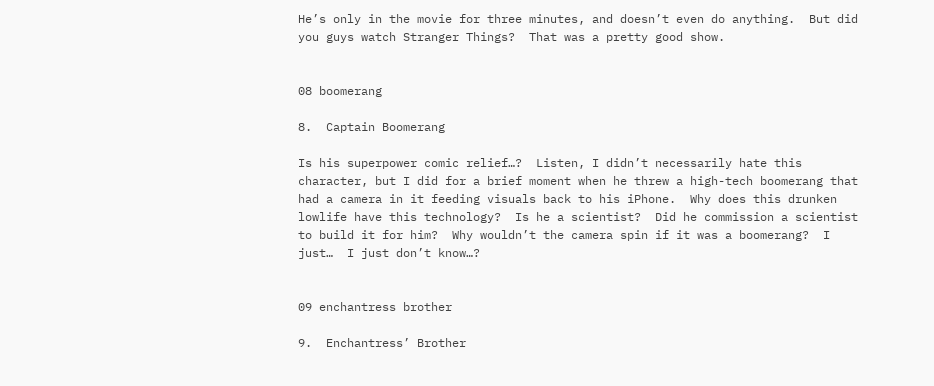He’s only in the movie for three minutes, and doesn’t even do anything.  But did you guys watch Stranger Things?  That was a pretty good show.


08 boomerang

8.  Captain Boomerang

Is his superpower comic relief…?  Listen, I didn’t necessarily hate this character, but I did for a brief moment when he threw a high-tech boomerang that had a camera in it feeding visuals back to his iPhone.  Why does this drunken lowlife have this technology?  Is he a scientist?  Did he commission a scientist to build it for him?  Why wouldn’t the camera spin if it was a boomerang?  I just…  I just don’t know…?


09 enchantress brother

9.  Enchantress’ Brother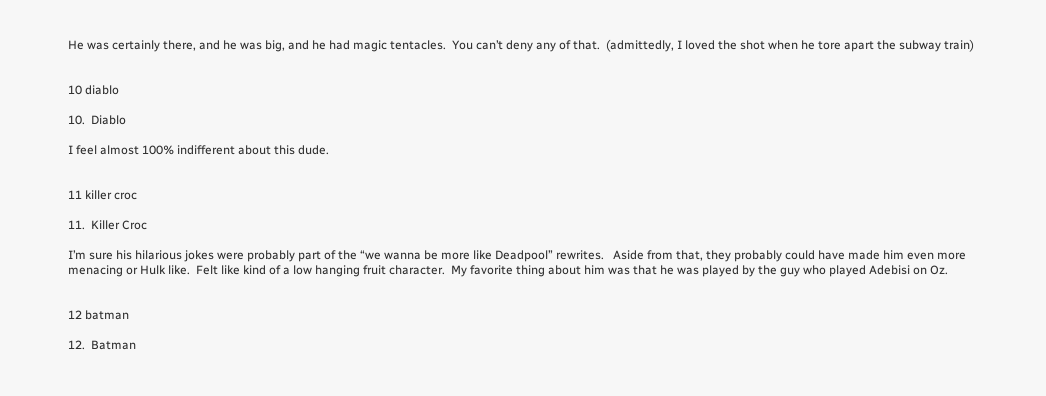He was certainly there, and he was big, and he had magic tentacles.  You can’t deny any of that.  (admittedly, I loved the shot when he tore apart the subway train)


10 diablo

10.  Diablo

I feel almost 100% indifferent about this dude.


11 killer croc

11.  Killer Croc

I’m sure his hilarious jokes were probably part of the “we wanna be more like Deadpool” rewrites.   Aside from that, they probably could have made him even more menacing or Hulk like.  Felt like kind of a low hanging fruit character.  My favorite thing about him was that he was played by the guy who played Adebisi on Oz.


12 batman

12.  Batman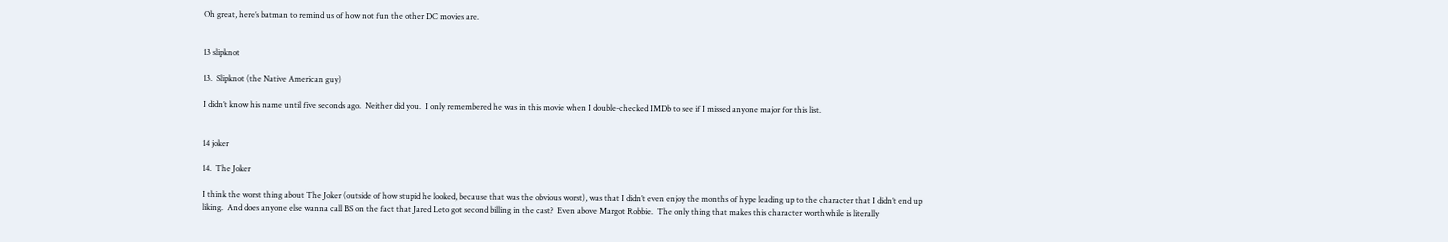Oh great, here’s batman to remind us of how not fun the other DC movies are.


13 slipknot

13.  Slipknot (the Native American guy)

I didn’t know his name until five seconds ago.  Neither did you.  I only remembered he was in this movie when I double-checked IMDb to see if I missed anyone major for this list.


14 joker

14.  The Joker

I think the worst thing about The Joker (outside of how stupid he looked, because that was the obvious worst), was that I didn’t even enjoy the months of hype leading up to the character that I didn’t end up liking.  And does anyone else wanna call BS on the fact that Jared Leto got second billing in the cast?  Even above Margot Robbie.  The only thing that makes this character worthwhile is literally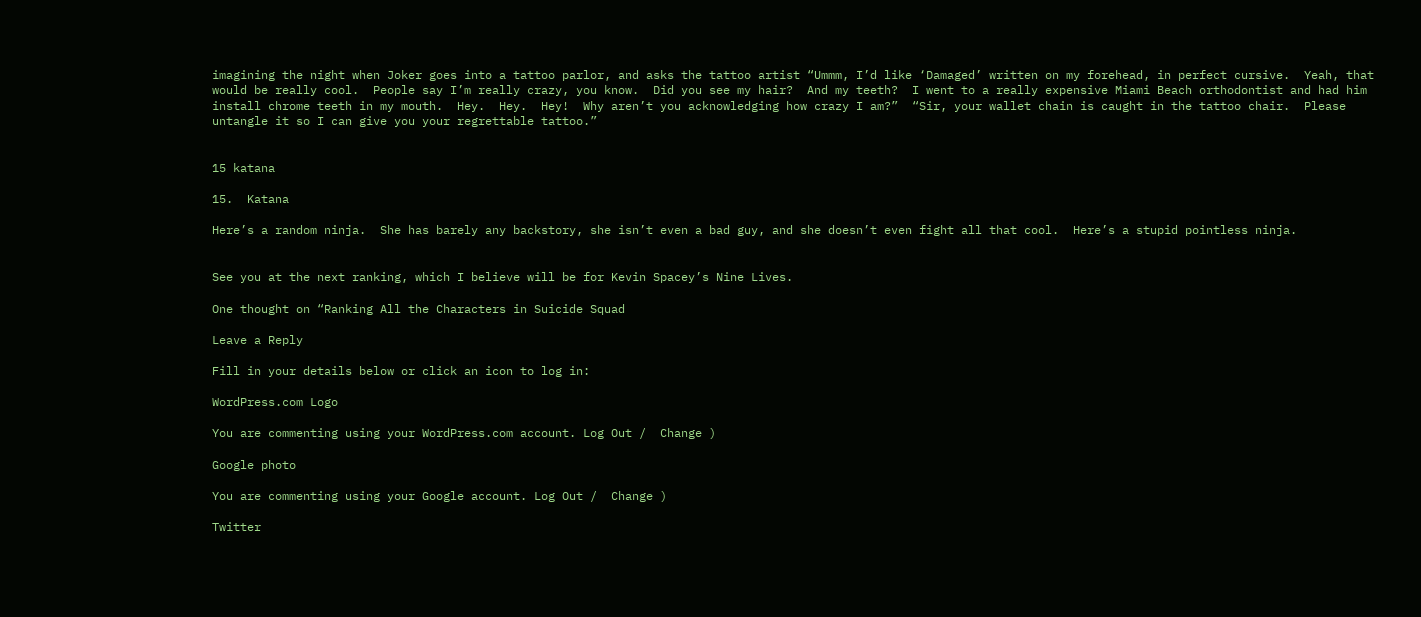imagining the night when Joker goes into a tattoo parlor, and asks the tattoo artist “Ummm, I’d like ‘Damaged’ written on my forehead, in perfect cursive.  Yeah, that would be really cool.  People say I’m really crazy, you know.  Did you see my hair?  And my teeth?  I went to a really expensive Miami Beach orthodontist and had him install chrome teeth in my mouth.  Hey.  Hey.  Hey!  Why aren’t you acknowledging how crazy I am?”  “Sir, your wallet chain is caught in the tattoo chair.  Please untangle it so I can give you your regrettable tattoo.”


15 katana

15.  Katana

Here’s a random ninja.  She has barely any backstory, she isn’t even a bad guy, and she doesn’t even fight all that cool.  Here’s a stupid pointless ninja.


See you at the next ranking, which I believe will be for Kevin Spacey’s Nine Lives.

One thought on “Ranking All the Characters in Suicide Squad

Leave a Reply

Fill in your details below or click an icon to log in:

WordPress.com Logo

You are commenting using your WordPress.com account. Log Out /  Change )

Google photo

You are commenting using your Google account. Log Out /  Change )

Twitter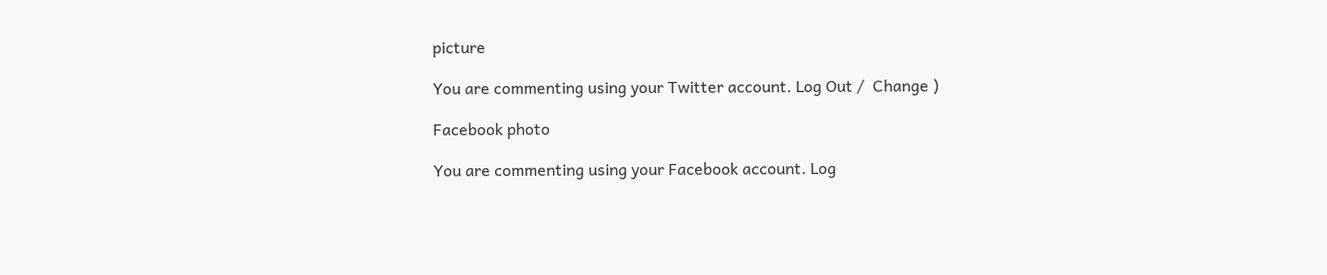picture

You are commenting using your Twitter account. Log Out /  Change )

Facebook photo

You are commenting using your Facebook account. Log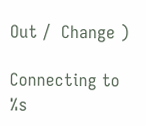Out /  Change )

Connecting to %s